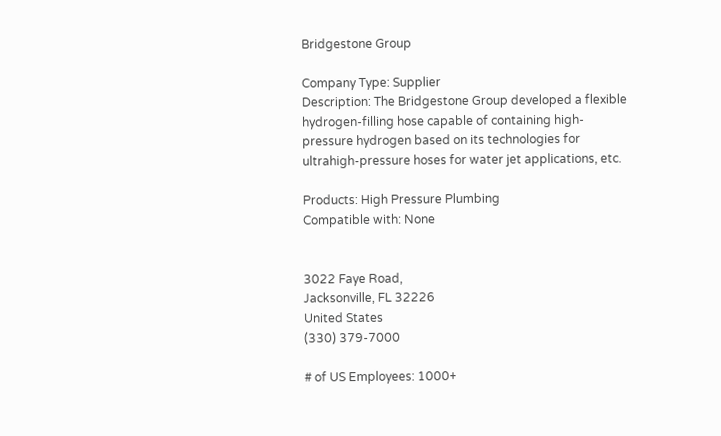Bridgestone Group

Company Type: Supplier
Description: The Bridgestone Group developed a flexible hydrogen-filling hose capable of containing high-pressure hydrogen based on its technologies for ultrahigh-pressure hoses for water jet applications, etc.

Products: High Pressure Plumbing
Compatible with: None


3022 Faye Road,
Jacksonville, FL 32226
United States
(330) 379-7000

# of US Employees: 1000+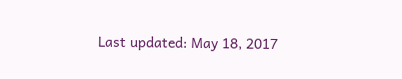Last updated: May 18, 2017